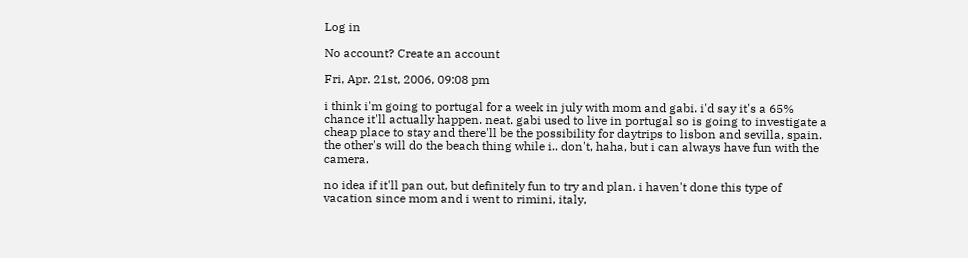Log in

No account? Create an account

Fri, Apr. 21st, 2006, 09:08 pm

i think i'm going to portugal for a week in july with mom and gabi. i'd say it's a 65% chance it'll actually happen. neat. gabi used to live in portugal so is going to investigate a cheap place to stay and there'll be the possibility for daytrips to lisbon and sevilla, spain. the other's will do the beach thing while i.. don't, haha, but i can always have fun with the camera.

no idea if it'll pan out, but definitely fun to try and plan. i haven't done this type of vacation since mom and i went to rimini, italy,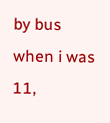by bus when i was 11,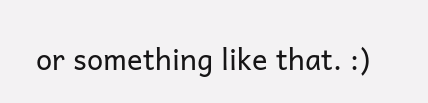or something like that. :)